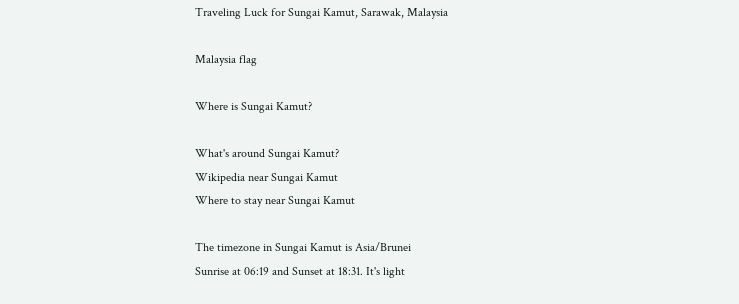Traveling Luck for Sungai Kamut, Sarawak, Malaysia

Malaysia flag

Where is Sungai Kamut?

What's around Sungai Kamut?
Wikipedia near Sungai Kamut
Where to stay near Sungai Kamut

The timezone in Sungai Kamut is Asia/Brunei
Sunrise at 06:19 and Sunset at 18:31. It's light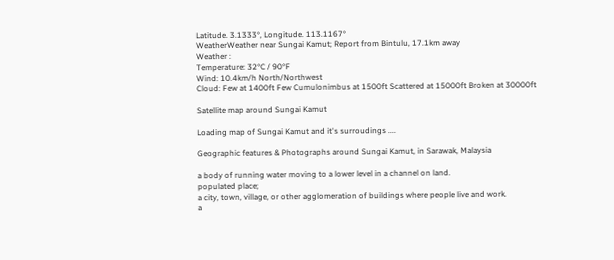Latitude. 3.1333°, Longitude. 113.1167°
WeatherWeather near Sungai Kamut; Report from Bintulu, 17.1km away
Weather :
Temperature: 32°C / 90°F
Wind: 10.4km/h North/Northwest
Cloud: Few at 1400ft Few Cumulonimbus at 1500ft Scattered at 15000ft Broken at 30000ft

Satellite map around Sungai Kamut

Loading map of Sungai Kamut and it's surroudings ....

Geographic features & Photographs around Sungai Kamut, in Sarawak, Malaysia

a body of running water moving to a lower level in a channel on land.
populated place;
a city, town, village, or other agglomeration of buildings where people live and work.
a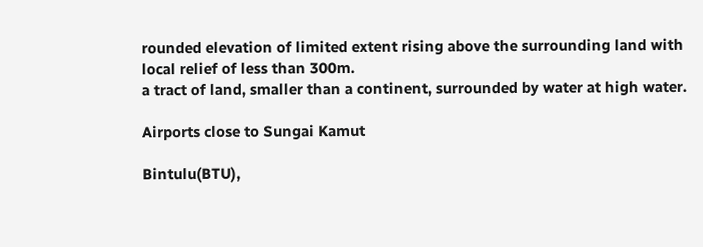rounded elevation of limited extent rising above the surrounding land with local relief of less than 300m.
a tract of land, smaller than a continent, surrounded by water at high water.

Airports close to Sungai Kamut

Bintulu(BTU),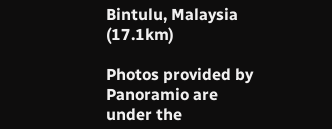Bintulu, Malaysia (17.1km)

Photos provided by Panoramio are under the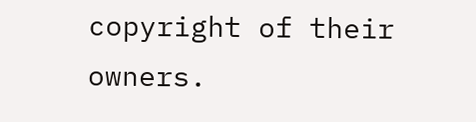copyright of their owners.